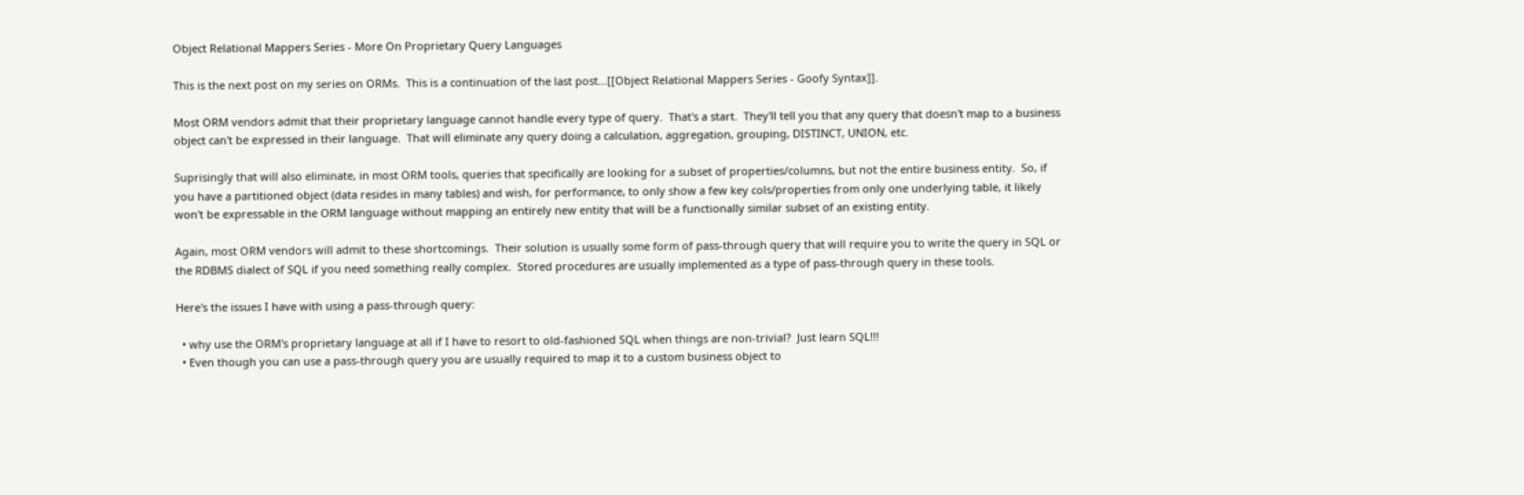Object Relational Mappers Series - More On Proprietary Query Languages

This is the next post on my series on ORMs.  This is a continuation of the last post...[[Object Relational Mappers Series - Goofy Syntax]].

Most ORM vendors admit that their proprietary language cannot handle every type of query.  That's a start.  They'll tell you that any query that doesn't map to a business object can't be expressed in their language.  That will eliminate any query doing a calculation, aggregation, grouping, DISTINCT, UNION, etc.

Suprisingly that will also eliminate, in most ORM tools, queries that specifically are looking for a subset of properties/columns, but not the entire business entity.  So, if you have a partitioned object (data resides in many tables) and wish, for performance, to only show a few key cols/properties from only one underlying table, it likely won't be expressable in the ORM language without mapping an entirely new entity that will be a functionally similar subset of an existing entity.

Again, most ORM vendors will admit to these shortcomings.  Their solution is usually some form of pass-through query that will require you to write the query in SQL or the RDBMS dialect of SQL if you need something really complex.  Stored procedures are usually implemented as a type of pass-through query in these tools.

Here's the issues I have with using a pass-through query:

  • why use the ORM's proprietary language at all if I have to resort to old-fashioned SQL when things are non-trivial?  Just learn SQL!!!
  • Even though you can use a pass-through query you are usually required to map it to a custom business object to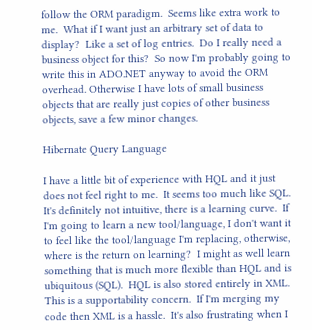follow the ORM paradigm.  Seems like extra work to me.  What if I want just an arbitrary set of data to display?  Like a set of log entries.  Do I really need a business object for this?  So now I'm probably going to write this in ADO.NET anyway to avoid the ORM overhead. Otherwise I have lots of small business objects that are really just copies of other business objects, save a few minor changes.

Hibernate Query Language

I have a little bit of experience with HQL and it just does not feel right to me.  It seems too much like SQL.  It's definitely not intuitive, there is a learning curve.  If I'm going to learn a new tool/language, I don't want it to feel like the tool/language I'm replacing, otherwise, where is the return on learning?  I might as well learn something that is much more flexible than HQL and is ubiquitous (SQL).  HQL is also stored entirely in XML.  This is a supportability concern.  If I'm merging my code then XML is a hassle.  It's also frustrating when I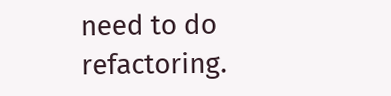need to do refactoring.